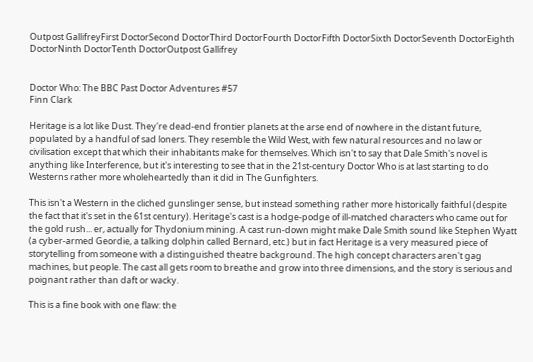Outpost GallifreyFirst DoctorSecond DoctorThird DoctorFourth DoctorFifth DoctorSixth DoctorSeventh DoctorEighth DoctorNinth DoctorTenth DoctorOutpost Gallifrey


Doctor Who: The BBC Past Doctor Adventures #57
Finn Clark

Heritage is a lot like Dust. They're dead-end frontier planets at the arse end of nowhere in the distant future, populated by a handful of sad loners. They resemble the Wild West, with few natural resources and no law or civilisation except that which their inhabitants make for themselves. Which isn't to say that Dale Smith's novel is anything like Interference, but it's interesting to see that in the 21st-century Doctor Who is at last starting to do Westerns rather more wholeheartedly than it did in The Gunfighters.

This isn't a Western in the cliched gunslinger sense, but instead something rather more historically faithful (despite the fact that it's set in the 61st century). Heritage's cast is a hodge-podge of ill-matched characters who came out for the gold rush... er, actually for Thydonium mining. A cast run-down might make Dale Smith sound like Stephen Wyatt (a cyber-armed Geordie, a talking dolphin called Bernard, etc.) but in fact Heritage is a very measured piece of storytelling from someone with a distinguished theatre background. The high concept characters aren't gag machines, but people. The cast all gets room to breathe and grow into three dimensions, and the story is serious and poignant rather than daft or wacky.

This is a fine book with one flaw: the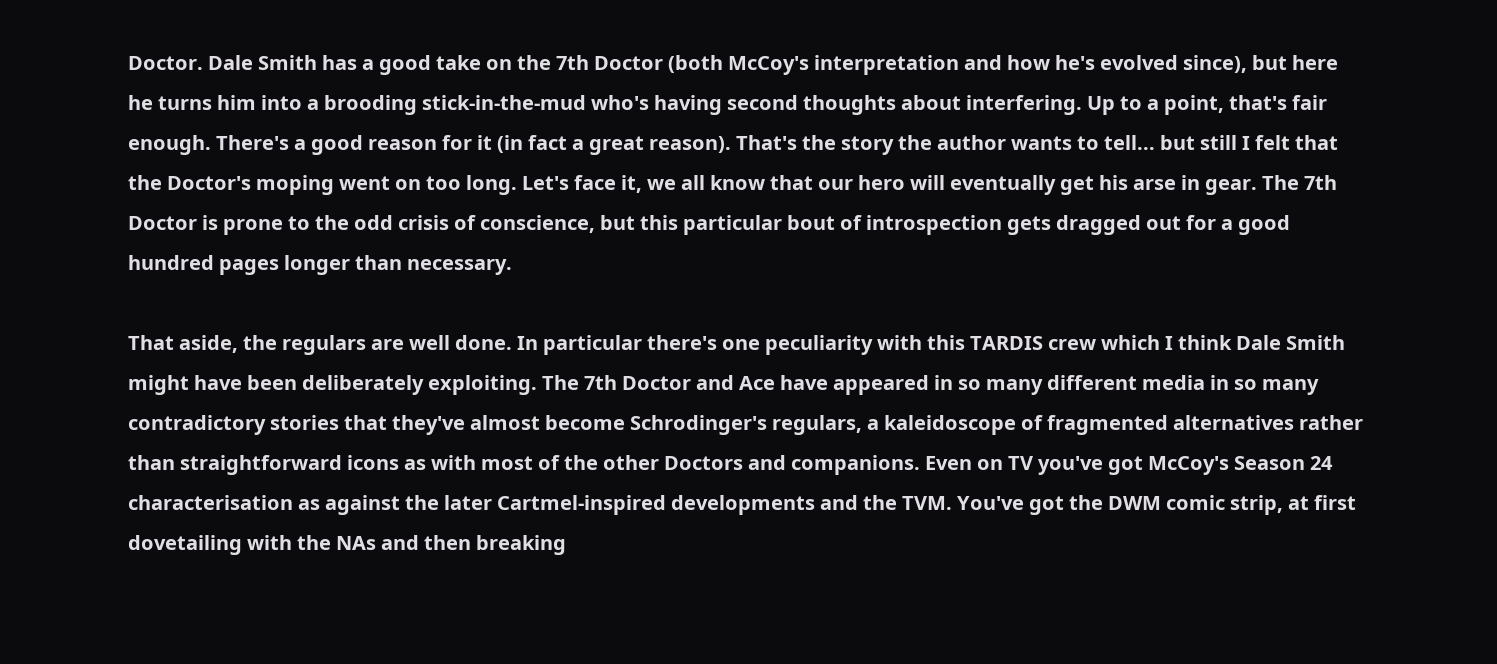Doctor. Dale Smith has a good take on the 7th Doctor (both McCoy's interpretation and how he's evolved since), but here he turns him into a brooding stick-in-the-mud who's having second thoughts about interfering. Up to a point, that's fair enough. There's a good reason for it (in fact a great reason). That's the story the author wants to tell... but still I felt that the Doctor's moping went on too long. Let's face it, we all know that our hero will eventually get his arse in gear. The 7th Doctor is prone to the odd crisis of conscience, but this particular bout of introspection gets dragged out for a good hundred pages longer than necessary.

That aside, the regulars are well done. In particular there's one peculiarity with this TARDIS crew which I think Dale Smith might have been deliberately exploiting. The 7th Doctor and Ace have appeared in so many different media in so many contradictory stories that they've almost become Schrodinger's regulars, a kaleidoscope of fragmented alternatives rather than straightforward icons as with most of the other Doctors and companions. Even on TV you've got McCoy's Season 24 characterisation as against the later Cartmel-inspired developments and the TVM. You've got the DWM comic strip, at first dovetailing with the NAs and then breaking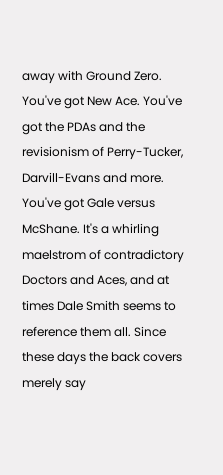away with Ground Zero. You've got New Ace. You've got the PDAs and the revisionism of Perry-Tucker, Darvill-Evans and more. You've got Gale versus McShane. It's a whirling maelstrom of contradictory Doctors and Aces, and at times Dale Smith seems to reference them all. Since these days the back covers merely say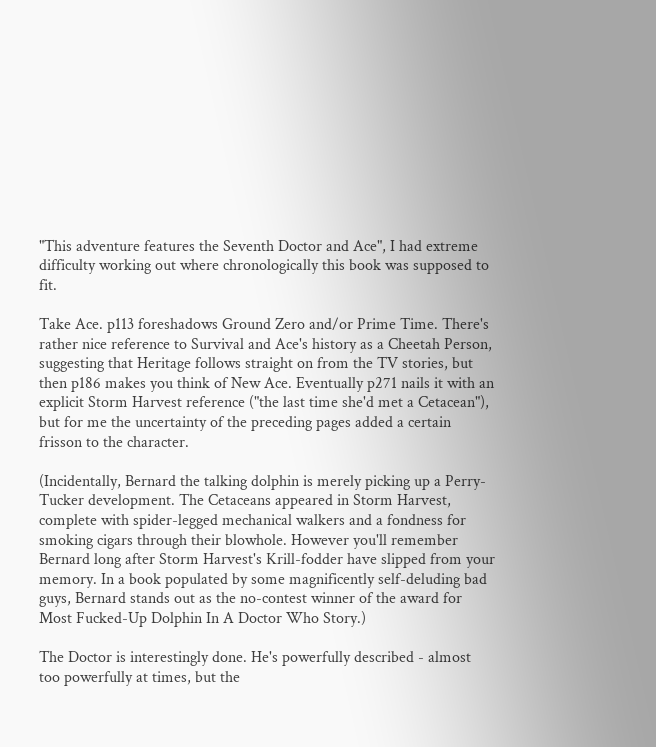"This adventure features the Seventh Doctor and Ace", I had extreme difficulty working out where chronologically this book was supposed to fit.

Take Ace. p113 foreshadows Ground Zero and/or Prime Time. There's rather nice reference to Survival and Ace's history as a Cheetah Person, suggesting that Heritage follows straight on from the TV stories, but then p186 makes you think of New Ace. Eventually p271 nails it with an explicit Storm Harvest reference ("the last time she'd met a Cetacean"), but for me the uncertainty of the preceding pages added a certain frisson to the character.

(Incidentally, Bernard the talking dolphin is merely picking up a Perry-Tucker development. The Cetaceans appeared in Storm Harvest, complete with spider-legged mechanical walkers and a fondness for smoking cigars through their blowhole. However you'll remember Bernard long after Storm Harvest's Krill-fodder have slipped from your memory. In a book populated by some magnificently self-deluding bad guys, Bernard stands out as the no-contest winner of the award for Most Fucked-Up Dolphin In A Doctor Who Story.)

The Doctor is interestingly done. He's powerfully described - almost too powerfully at times, but the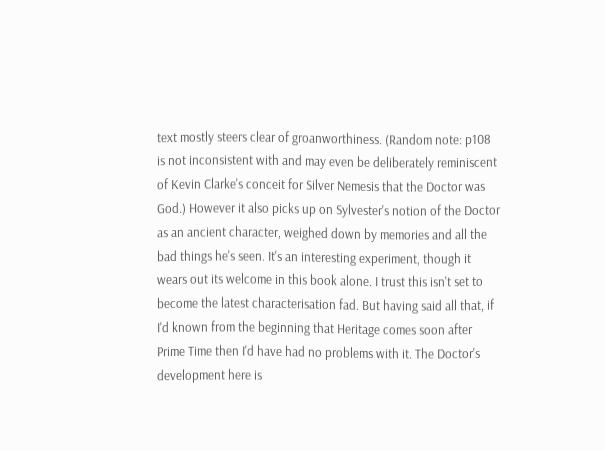text mostly steers clear of groanworthiness. (Random note: p108 is not inconsistent with and may even be deliberately reminiscent of Kevin Clarke's conceit for Silver Nemesis that the Doctor was God.) However it also picks up on Sylvester's notion of the Doctor as an ancient character, weighed down by memories and all the bad things he's seen. It's an interesting experiment, though it wears out its welcome in this book alone. I trust this isn't set to become the latest characterisation fad. But having said all that, if I'd known from the beginning that Heritage comes soon after Prime Time then I'd have had no problems with it. The Doctor's development here is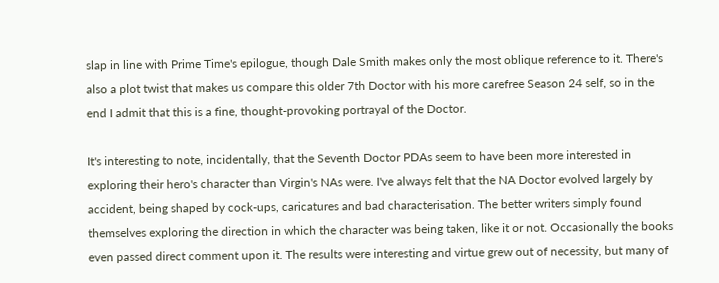slap in line with Prime Time's epilogue, though Dale Smith makes only the most oblique reference to it. There's also a plot twist that makes us compare this older 7th Doctor with his more carefree Season 24 self, so in the end I admit that this is a fine, thought-provoking portrayal of the Doctor.

It's interesting to note, incidentally, that the Seventh Doctor PDAs seem to have been more interested in exploring their hero's character than Virgin's NAs were. I've always felt that the NA Doctor evolved largely by accident, being shaped by cock-ups, caricatures and bad characterisation. The better writers simply found themselves exploring the direction in which the character was being taken, like it or not. Occasionally the books even passed direct comment upon it. The results were interesting and virtue grew out of necessity, but many of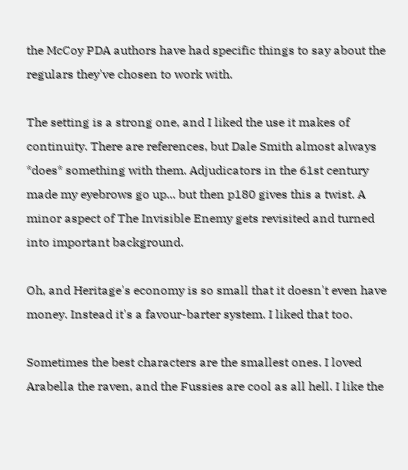the McCoy PDA authors have had specific things to say about the regulars they've chosen to work with.

The setting is a strong one, and I liked the use it makes of continuity. There are references, but Dale Smith almost always *does* something with them. Adjudicators in the 61st century made my eyebrows go up... but then p180 gives this a twist. A minor aspect of The Invisible Enemy gets revisited and turned into important background.

Oh, and Heritage's economy is so small that it doesn't even have money. Instead it's a favour-barter system. I liked that too.

Sometimes the best characters are the smallest ones. I loved Arabella the raven, and the Fussies are cool as all hell. I like the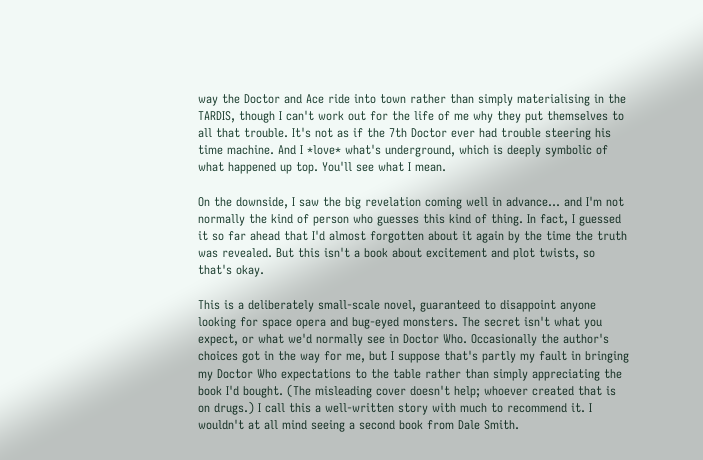way the Doctor and Ace ride into town rather than simply materialising in the TARDIS, though I can't work out for the life of me why they put themselves to all that trouble. It's not as if the 7th Doctor ever had trouble steering his time machine. And I *love* what's underground, which is deeply symbolic of what happened up top. You'll see what I mean.

On the downside, I saw the big revelation coming well in advance... and I'm not normally the kind of person who guesses this kind of thing. In fact, I guessed it so far ahead that I'd almost forgotten about it again by the time the truth was revealed. But this isn't a book about excitement and plot twists, so that's okay.

This is a deliberately small-scale novel, guaranteed to disappoint anyone looking for space opera and bug-eyed monsters. The secret isn't what you expect, or what we'd normally see in Doctor Who. Occasionally the author's choices got in the way for me, but I suppose that's partly my fault in bringing my Doctor Who expectations to the table rather than simply appreciating the book I'd bought. (The misleading cover doesn't help; whoever created that is on drugs.) I call this a well-written story with much to recommend it. I wouldn't at all mind seeing a second book from Dale Smith.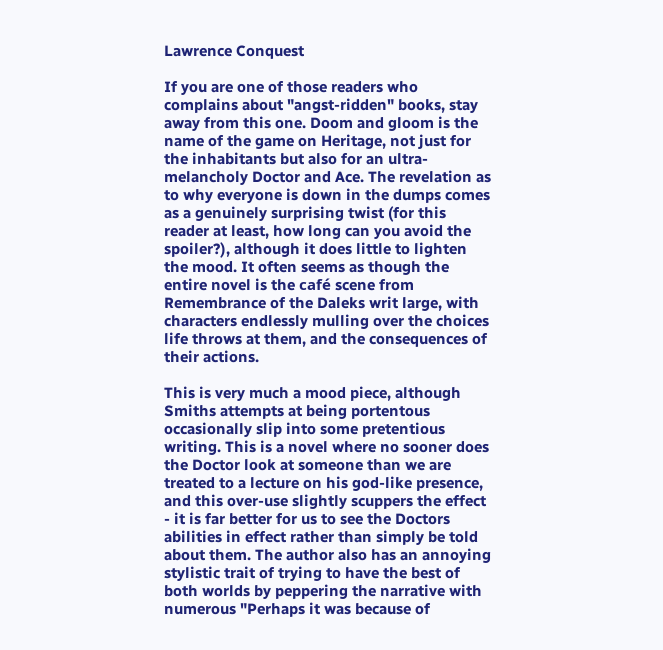Lawrence Conquest

If you are one of those readers who complains about "angst-ridden" books, stay away from this one. Doom and gloom is the name of the game on Heritage, not just for the inhabitants but also for an ultra-melancholy Doctor and Ace. The revelation as to why everyone is down in the dumps comes as a genuinely surprising twist (for this reader at least, how long can you avoid the spoiler?), although it does little to lighten the mood. It often seems as though the entire novel is the café scene from Remembrance of the Daleks writ large, with characters endlessly mulling over the choices life throws at them, and the consequences of their actions.

This is very much a mood piece, although Smiths attempts at being portentous occasionally slip into some pretentious writing. This is a novel where no sooner does the Doctor look at someone than we are treated to a lecture on his god-like presence, and this over-use slightly scuppers the effect - it is far better for us to see the Doctors abilities in effect rather than simply be told about them. The author also has an annoying stylistic trait of trying to have the best of both worlds by peppering the narrative with numerous "Perhaps it was because of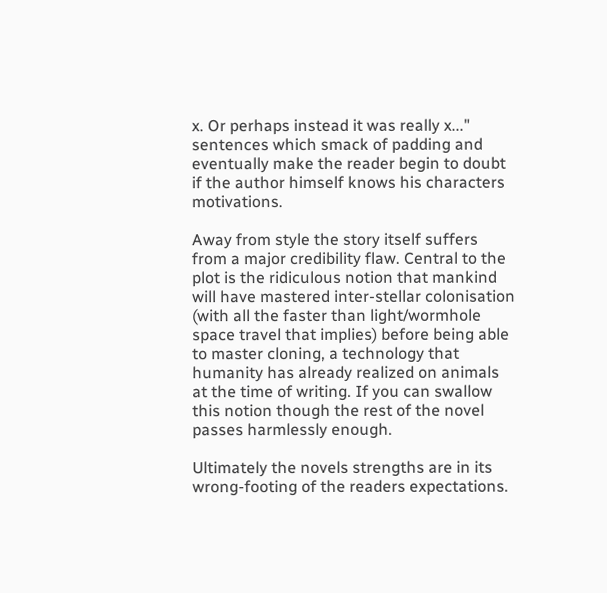x. Or perhaps instead it was really x..." sentences which smack of padding and eventually make the reader begin to doubt if the author himself knows his characters motivations.

Away from style the story itself suffers from a major credibility flaw. Central to the plot is the ridiculous notion that mankind will have mastered inter-stellar colonisation (with all the faster than light/wormhole space travel that implies) before being able to master cloning, a technology that humanity has already realized on animals at the time of writing. If you can swallow this notion though the rest of the novel passes harmlessly enough.

Ultimately the novels strengths are in its wrong-footing of the readers expectations.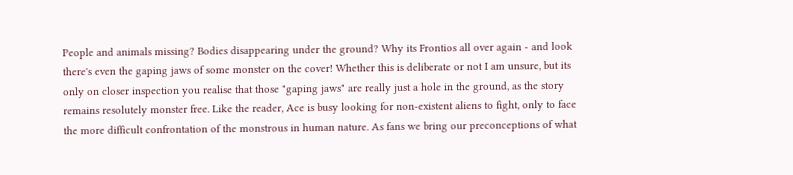People and animals missing? Bodies disappearing under the ground? Why its Frontios all over again - and look there's even the gaping jaws of some monster on the cover! Whether this is deliberate or not I am unsure, but its only on closer inspection you realise that those "gaping jaws" are really just a hole in the ground, as the story remains resolutely monster free. Like the reader, Ace is busy looking for non-existent aliens to fight, only to face the more difficult confrontation of the monstrous in human nature. As fans we bring our preconceptions of what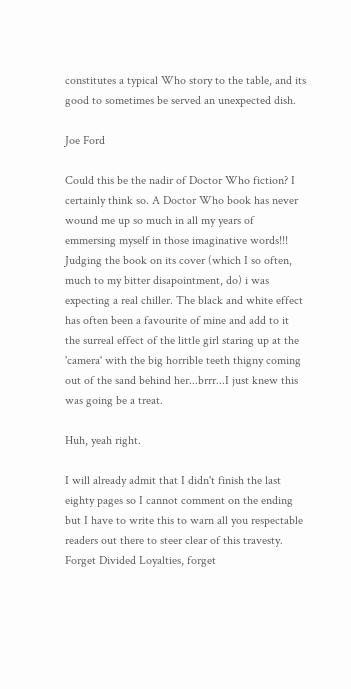constitutes a typical Who story to the table, and its good to sometimes be served an unexpected dish.

Joe Ford

Could this be the nadir of Doctor Who fiction? I certainly think so. A Doctor Who book has never wound me up so much in all my years of emmersing myself in those imaginative words!!! Judging the book on its cover (which I so often, much to my bitter disapointment, do) i was expecting a real chiller. The black and white effect has often been a favourite of mine and add to it the surreal effect of the little girl staring up at the 'camera' with the big horrible teeth thigny coming out of the sand behind her...brrr...I just knew this was going be a treat.

Huh, yeah right.

I will already admit that I didn't finish the last eighty pages so I cannot comment on the ending but I have to write this to warn all you respectable readers out there to steer clear of this travesty. Forget Divided Loyalties, forget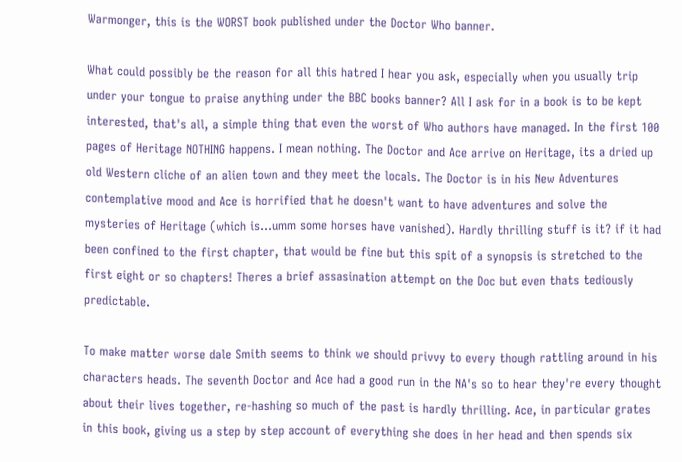Warmonger, this is the WORST book published under the Doctor Who banner.

What could possibly be the reason for all this hatred I hear you ask, especially when you usually trip under your tongue to praise anything under the BBC books banner? All I ask for in a book is to be kept interested, that's all, a simple thing that even the worst of Who authors have managed. In the first 100 pages of Heritage NOTHING happens. I mean nothing. The Doctor and Ace arrive on Heritage, its a dried up old Western cliche of an alien town and they meet the locals. The Doctor is in his New Adventures contemplative mood and Ace is horrified that he doesn't want to have adventures and solve the mysteries of Heritage (which is...umm some horses have vanished). Hardly thrilling stuff is it? if it had been confined to the first chapter, that would be fine but this spit of a synopsis is stretched to the first eight or so chapters! Theres a brief assasination attempt on the Doc but even thats tediously predictable.

To make matter worse dale Smith seems to think we should privvy to every though rattling around in his characters heads. The seventh Doctor and Ace had a good run in the NA's so to hear they're every thought about their lives together, re-hashing so much of the past is hardly thrilling. Ace, in particular grates in this book, giving us a step by step account of everything she does in her head and then spends six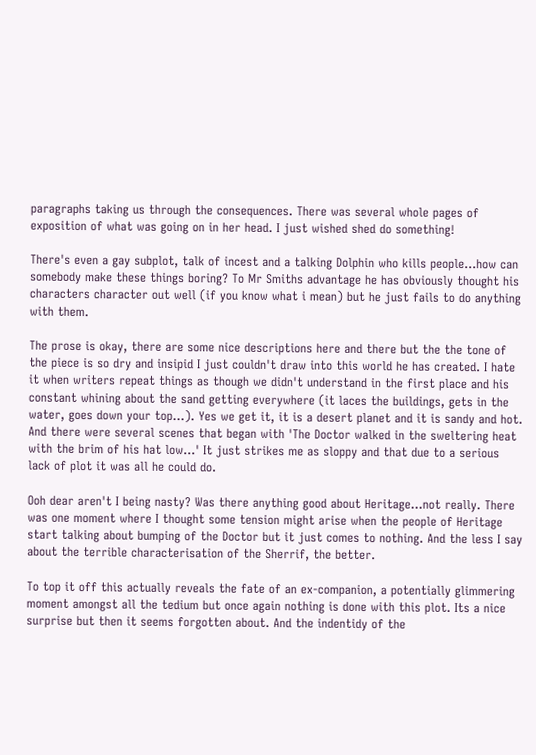paragraphs taking us through the consequences. There was several whole pages of exposition of what was going on in her head. I just wished shed do something!

There's even a gay subplot, talk of incest and a talking Dolphin who kills people...how can somebody make these things boring? To Mr Smiths advantage he has obviously thought his characters character out well (if you know what i mean) but he just fails to do anything with them.

The prose is okay, there are some nice descriptions here and there but the the tone of the piece is so dry and insipid I just couldn't draw into this world he has created. I hate it when writers repeat things as though we didn't understand in the first place and his constant whining about the sand getting everywhere (it laces the buildings, gets in the water, goes down your top...). Yes we get it, it is a desert planet and it is sandy and hot. And there were several scenes that began with 'The Doctor walked in the sweltering heat with the brim of his hat low...' It just strikes me as sloppy and that due to a serious lack of plot it was all he could do.

Ooh dear aren't I being nasty? Was there anything good about Heritage...not really. There was one moment where I thought some tension might arise when the people of Heritage start talking about bumping of the Doctor but it just comes to nothing. And the less I say about the terrible characterisation of the Sherrif, the better.

To top it off this actually reveals the fate of an ex-companion, a potentially glimmering moment amongst all the tedium but once again nothing is done with this plot. Its a nice surprise but then it seems forgotten about. And the indentidy of the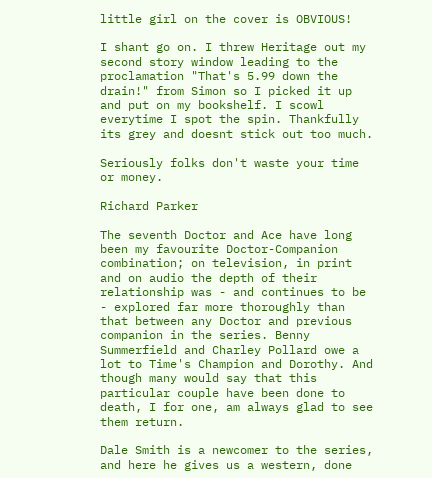little girl on the cover is OBVIOUS!

I shant go on. I threw Heritage out my second story window leading to the proclamation "That's 5.99 down the drain!" from Simon so I picked it up and put on my bookshelf. I scowl everytime I spot the spin. Thankfully its grey and doesnt stick out too much.

Seriously folks don't waste your time or money.

Richard Parker

The seventh Doctor and Ace have long been my favourite Doctor-Companion combination; on television, in print and on audio the depth of their relationship was - and continues to be - explored far more thoroughly than that between any Doctor and previous companion in the series. Benny Summerfield and Charley Pollard owe a lot to Time's Champion and Dorothy. And though many would say that this particular couple have been done to death, I for one, am always glad to see them return.

Dale Smith is a newcomer to the series, and here he gives us a western, done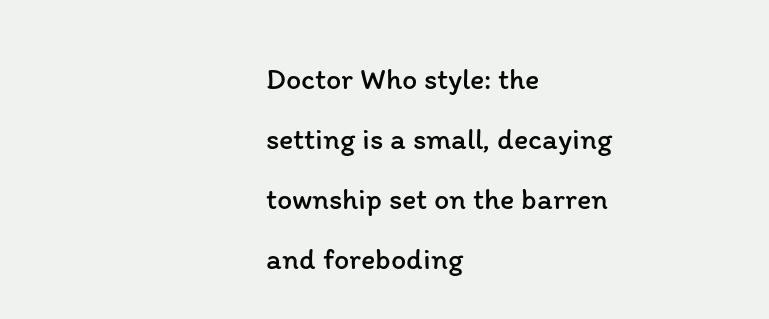Doctor Who style: the setting is a small, decaying township set on the barren and foreboding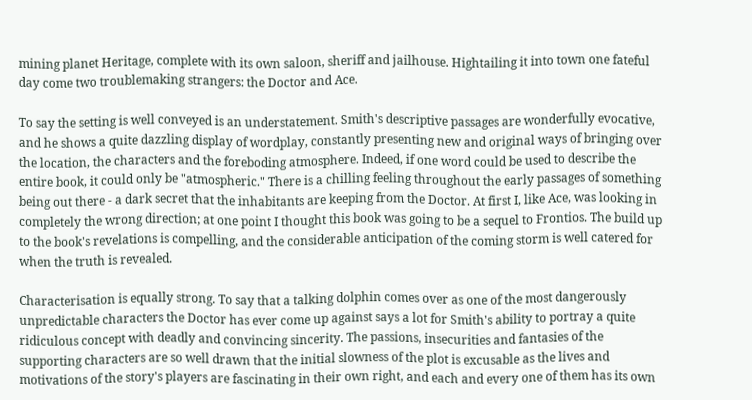mining planet Heritage, complete with its own saloon, sheriff and jailhouse. Hightailing it into town one fateful day come two troublemaking strangers: the Doctor and Ace.

To say the setting is well conveyed is an understatement. Smith's descriptive passages are wonderfully evocative, and he shows a quite dazzling display of wordplay, constantly presenting new and original ways of bringing over the location, the characters and the foreboding atmosphere. Indeed, if one word could be used to describe the entire book, it could only be "atmospheric." There is a chilling feeling throughout the early passages of something being out there - a dark secret that the inhabitants are keeping from the Doctor. At first I, like Ace, was looking in completely the wrong direction; at one point I thought this book was going to be a sequel to Frontios. The build up to the book's revelations is compelling, and the considerable anticipation of the coming storm is well catered for when the truth is revealed.

Characterisation is equally strong. To say that a talking dolphin comes over as one of the most dangerously unpredictable characters the Doctor has ever come up against says a lot for Smith's ability to portray a quite ridiculous concept with deadly and convincing sincerity. The passions, insecurities and fantasies of the supporting characters are so well drawn that the initial slowness of the plot is excusable as the lives and motivations of the story's players are fascinating in their own right, and each and every one of them has its own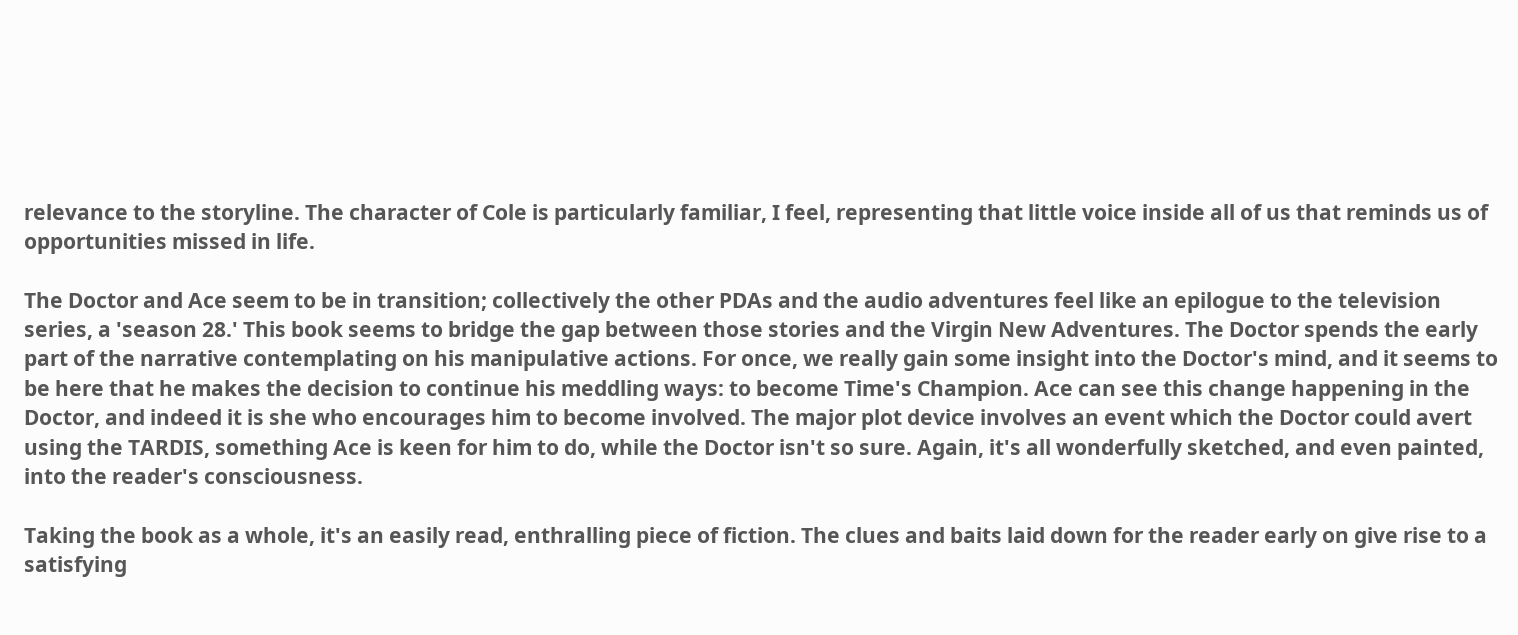relevance to the storyline. The character of Cole is particularly familiar, I feel, representing that little voice inside all of us that reminds us of opportunities missed in life.

The Doctor and Ace seem to be in transition; collectively the other PDAs and the audio adventures feel like an epilogue to the television series, a 'season 28.' This book seems to bridge the gap between those stories and the Virgin New Adventures. The Doctor spends the early part of the narrative contemplating on his manipulative actions. For once, we really gain some insight into the Doctor's mind, and it seems to be here that he makes the decision to continue his meddling ways: to become Time's Champion. Ace can see this change happening in the Doctor, and indeed it is she who encourages him to become involved. The major plot device involves an event which the Doctor could avert using the TARDIS, something Ace is keen for him to do, while the Doctor isn't so sure. Again, it's all wonderfully sketched, and even painted, into the reader's consciousness.

Taking the book as a whole, it's an easily read, enthralling piece of fiction. The clues and baits laid down for the reader early on give rise to a satisfying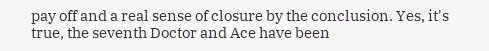pay off and a real sense of closure by the conclusion. Yes, it's true, the seventh Doctor and Ace have been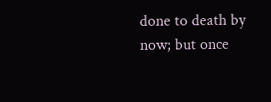done to death by now; but once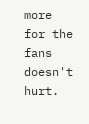more for the fans doesn't hurt.